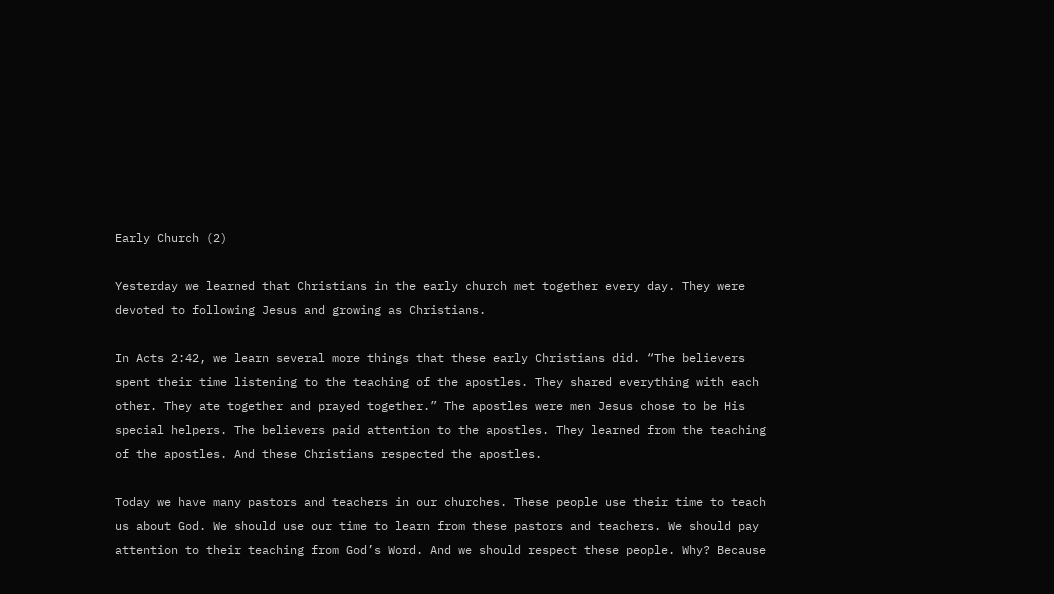Early Church (2)

Yesterday we learned that Christians in the early church met together every day. They were devoted to following Jesus and growing as Christians.

In Acts 2:42, we learn several more things that these early Christians did. “The believers spent their time listening to the teaching of the apostles. They shared everything with each other. They ate together and prayed together.” The apostles were men Jesus chose to be His special helpers. The believers paid attention to the apostles. They learned from the teaching of the apostles. And these Christians respected the apostles.

Today we have many pastors and teachers in our churches. These people use their time to teach us about God. We should use our time to learn from these pastors and teachers. We should pay attention to their teaching from God’s Word. And we should respect these people. Why? Because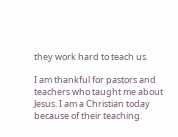they work hard to teach us.

I am thankful for pastors and teachers who taught me about Jesus. I am a Christian today because of their teaching.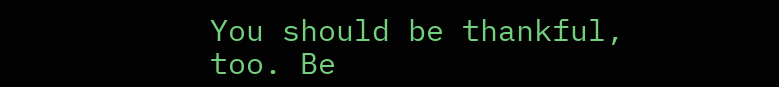You should be thankful, too. Be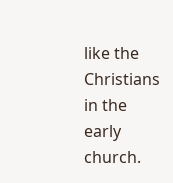like the Christians in the early church.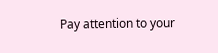Pay attention to your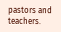pastors and teachers.